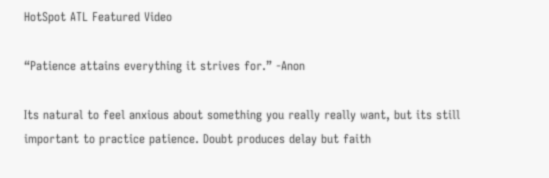HotSpot ATL Featured Video

“Patience attains everything it strives for.” -Anon

Its natural to feel anxious about something you really really want, but its still important to practice patience. Doubt produces delay but faith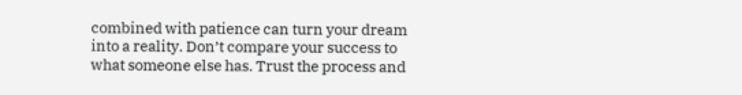combined with patience can turn your dream into a reality. Don’t compare your success to what someone else has. Trust the process and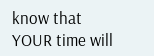know that YOUR time will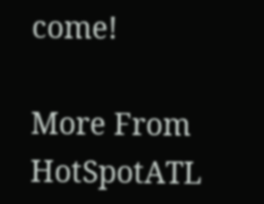come!

More From HotSpotATL